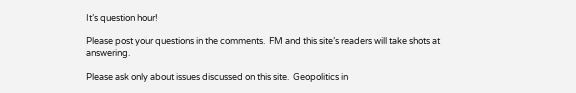It’s question hour!

Please post your questions in the comments.  FM and this site’s readers will take shots at answering.

Please ask only about issues discussed on this site.  Geopolitics in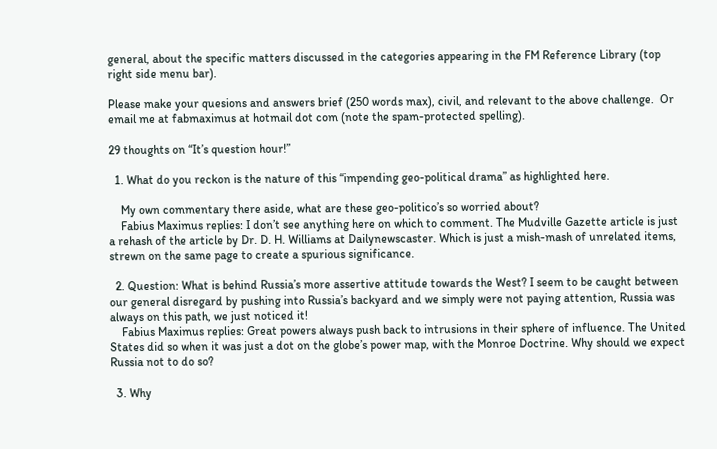general, about the specific matters discussed in the categories appearing in the FM Reference Library (top right side menu bar).

Please make your quesions and answers brief (250 words max), civil, and relevant to the above challenge.  Or email me at fabmaximus at hotmail dot com (note the spam-protected spelling).

29 thoughts on “It’s question hour!”

  1. What do you reckon is the nature of this “impending geo-political drama” as highlighted here.

    My own commentary there aside, what are these geo-politico’s so worried about?
    Fabius Maximus replies: I don’t see anything here on which to comment. The Mudville Gazette article is just a rehash of the article by Dr. D. H. Williams at Dailynewscaster. Which is just a mish-mash of unrelated items, strewn on the same page to create a spurious significance.

  2. Question: What is behind Russia’s more assertive attitude towards the West? I seem to be caught between our general disregard by pushing into Russia’s backyard and we simply were not paying attention, Russia was always on this path, we just noticed it!
    Fabius Maximus replies: Great powers always push back to intrusions in their sphere of influence. The United States did so when it was just a dot on the globe’s power map, with the Monroe Doctrine. Why should we expect Russia not to do so?

  3. Why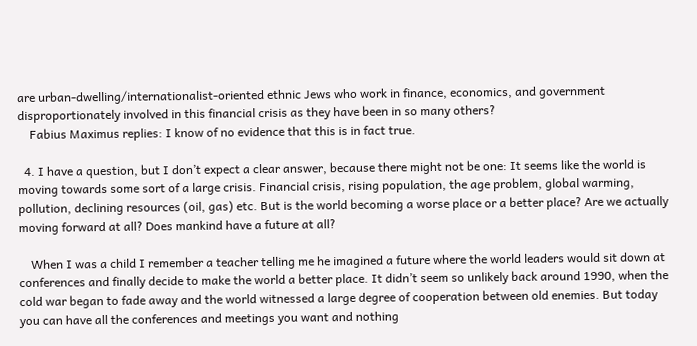are urban-dwelling/internationalist-oriented ethnic Jews who work in finance, economics, and government disproportionately involved in this financial crisis as they have been in so many others?
    Fabius Maximus replies: I know of no evidence that this is in fact true.

  4. I have a question, but I don’t expect a clear answer, because there might not be one: It seems like the world is moving towards some sort of a large crisis. Financial crisis, rising population, the age problem, global warming, pollution, declining resources (oil, gas) etc. But is the world becoming a worse place or a better place? Are we actually moving forward at all? Does mankind have a future at all?

    When I was a child I remember a teacher telling me he imagined a future where the world leaders would sit down at conferences and finally decide to make the world a better place. It didn’t seem so unlikely back around 1990, when the cold war began to fade away and the world witnessed a large degree of cooperation between old enemies. But today you can have all the conferences and meetings you want and nothing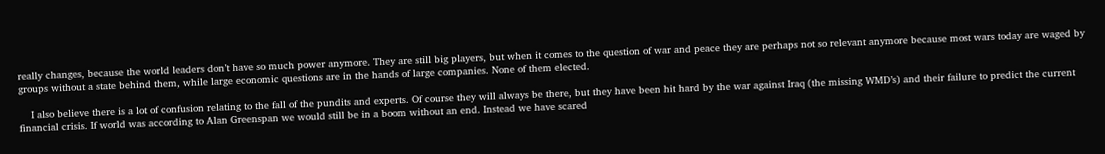really changes, because the world leaders don’t have so much power anymore. They are still big players, but when it comes to the question of war and peace they are perhaps not so relevant anymore because most wars today are waged by groups without a state behind them, while large economic questions are in the hands of large companies. None of them elected.

    I also believe there is a lot of confusion relating to the fall of the pundits and experts. Of course they will always be there, but they have been hit hard by the war against Iraq (the missing WMD’s) and their failure to predict the current financial crisis. If world was according to Alan Greenspan we would still be in a boom without an end. Instead we have scared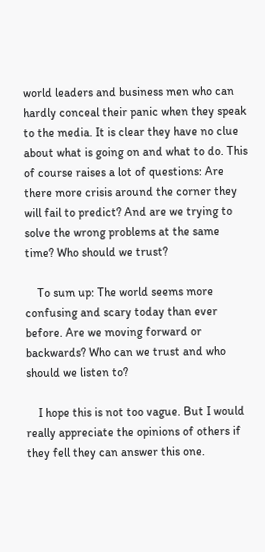world leaders and business men who can hardly conceal their panic when they speak to the media. It is clear they have no clue about what is going on and what to do. This of course raises a lot of questions: Are there more crisis around the corner they will fail to predict? And are we trying to solve the wrong problems at the same time? Who should we trust?

    To sum up: The world seems more confusing and scary today than ever before. Are we moving forward or backwards? Who can we trust and who should we listen to?

    I hope this is not too vague. But I would really appreciate the opinions of others if they fell they can answer this one.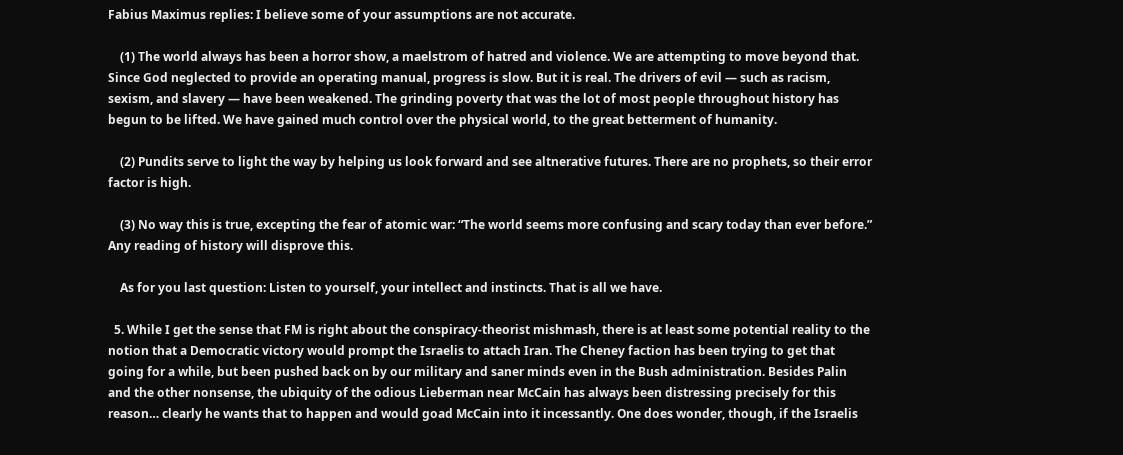Fabius Maximus replies: I believe some of your assumptions are not accurate.

    (1) The world always has been a horror show, a maelstrom of hatred and violence. We are attempting to move beyond that. Since God neglected to provide an operating manual, progress is slow. But it is real. The drivers of evil — such as racism, sexism, and slavery — have been weakened. The grinding poverty that was the lot of most people throughout history has begun to be lifted. We have gained much control over the physical world, to the great betterment of humanity.

    (2) Pundits serve to light the way by helping us look forward and see altnerative futures. There are no prophets, so their error factor is high.

    (3) No way this is true, excepting the fear of atomic war: “The world seems more confusing and scary today than ever before.” Any reading of history will disprove this.

    As for you last question: Listen to yourself, your intellect and instincts. That is all we have.

  5. While I get the sense that FM is right about the conspiracy-theorist mishmash, there is at least some potential reality to the notion that a Democratic victory would prompt the Israelis to attach Iran. The Cheney faction has been trying to get that going for a while, but been pushed back on by our military and saner minds even in the Bush administration. Besides Palin and the other nonsense, the ubiquity of the odious Lieberman near McCain has always been distressing precisely for this reason… clearly he wants that to happen and would goad McCain into it incessantly. One does wonder, though, if the Israelis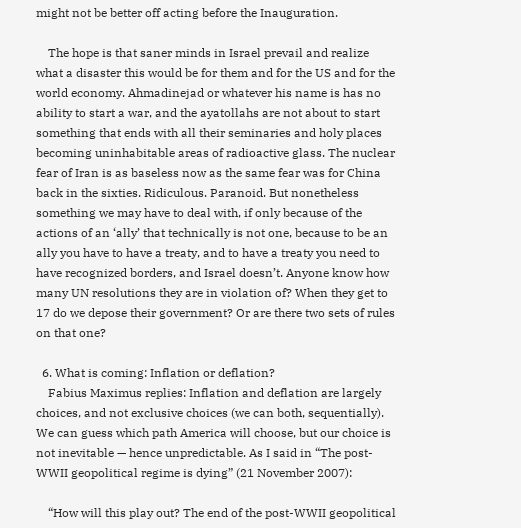might not be better off acting before the Inauguration.

    The hope is that saner minds in Israel prevail and realize what a disaster this would be for them and for the US and for the world economy. Ahmadinejad or whatever his name is has no ability to start a war, and the ayatollahs are not about to start something that ends with all their seminaries and holy places becoming uninhabitable areas of radioactive glass. The nuclear fear of Iran is as baseless now as the same fear was for China back in the sixties. Ridiculous. Paranoid. But nonetheless something we may have to deal with, if only because of the actions of an ‘ally’ that technically is not one, because to be an ally you have to have a treaty, and to have a treaty you need to have recognized borders, and Israel doesn’t. Anyone know how many UN resolutions they are in violation of? When they get to 17 do we depose their government? Or are there two sets of rules on that one?

  6. What is coming: Inflation or deflation?
    Fabius Maximus replies: Inflation and deflation are largely choices, and not exclusive choices (we can both, sequentially). We can guess which path America will choose, but our choice is not inevitable — hence unpredictable. As I said in “The post-WWII geopolitical regime is dying” (21 November 2007):

    “How will this play out? The end of the post-WWII geopolitical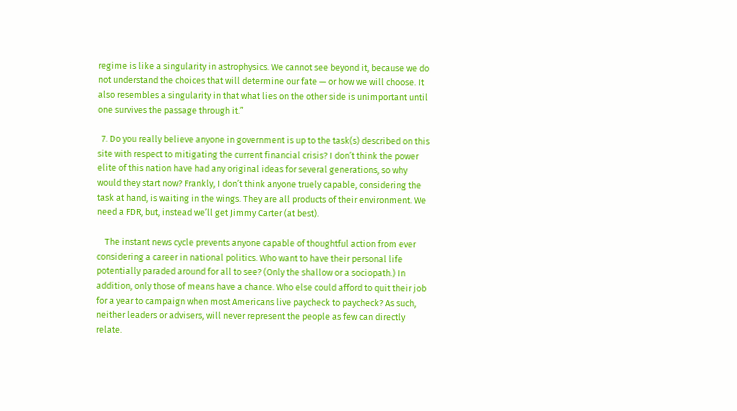regime is like a singularity in astrophysics. We cannot see beyond it, because we do not understand the choices that will determine our fate — or how we will choose. It also resembles a singularity in that what lies on the other side is unimportant until one survives the passage through it.”

  7. Do you really believe anyone in government is up to the task(s) described on this site with respect to mitigating the current financial crisis? I don’t think the power elite of this nation have had any original ideas for several generations, so why would they start now? Frankly, I don’t think anyone truely capable, considering the task at hand, is waiting in the wings. They are all products of their environment. We need a FDR, but, instead we’ll get Jimmy Carter (at best).

    The instant news cycle prevents anyone capable of thoughtful action from ever considering a career in national politics. Who want to have their personal life potentially paraded around for all to see? (Only the shallow or a sociopath.) In addition, only those of means have a chance. Who else could afford to quit their job for a year to campaign when most Americans live paycheck to paycheck? As such, neither leaders or advisers, will never represent the people as few can directly relate.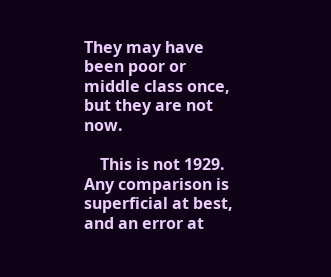They may have been poor or middle class once, but they are not now.

    This is not 1929. Any comparison is superficial at best, and an error at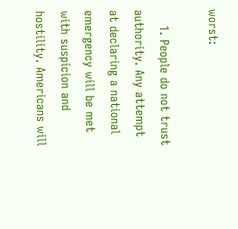worst:

    1. People do not trust authority. Any attempt at declaring a national emergency will be met with suspicion and hostility. Americans will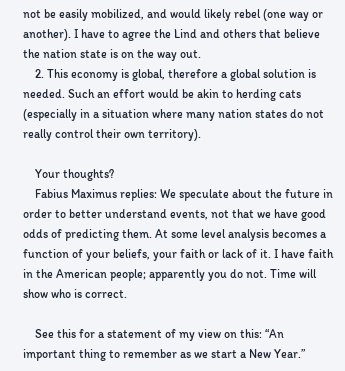not be easily mobilized, and would likely rebel (one way or another). I have to agree the Lind and others that believe the nation state is on the way out.
    2. This economy is global, therefore a global solution is needed. Such an effort would be akin to herding cats (especially in a situation where many nation states do not really control their own territory).

    Your thoughts?
    Fabius Maximus replies: We speculate about the future in order to better understand events, not that we have good odds of predicting them. At some level analysis becomes a function of your beliefs, your faith or lack of it. I have faith in the American people; apparently you do not. Time will show who is correct.

    See this for a statement of my view on this: “An important thing to remember as we start a New Year.”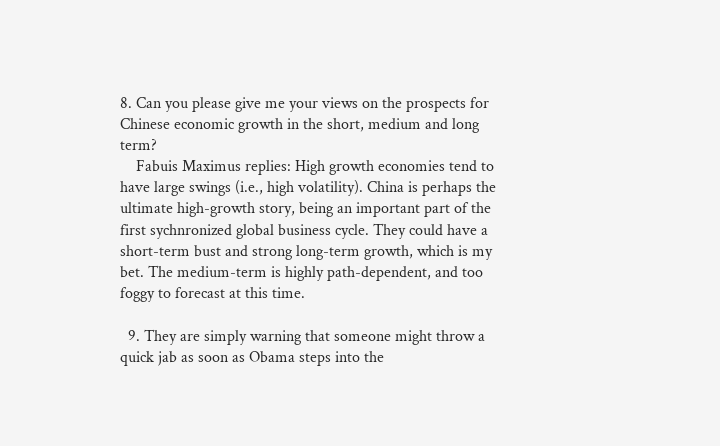8. Can you please give me your views on the prospects for Chinese economic growth in the short, medium and long term?
    Fabuis Maximus replies: High growth economies tend to have large swings (i.e., high volatility). China is perhaps the ultimate high-growth story, being an important part of the first sychnronized global business cycle. They could have a short-term bust and strong long-term growth, which is my bet. The medium-term is highly path-dependent, and too foggy to forecast at this time.

  9. They are simply warning that someone might throw a quick jab as soon as Obama steps into the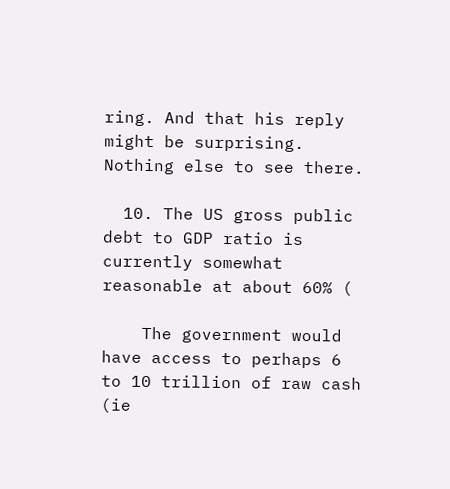ring. And that his reply might be surprising. Nothing else to see there.

  10. The US gross public debt to GDP ratio is currently somewhat reasonable at about 60% (

    The government would have access to perhaps 6 to 10 trillion of raw cash (ie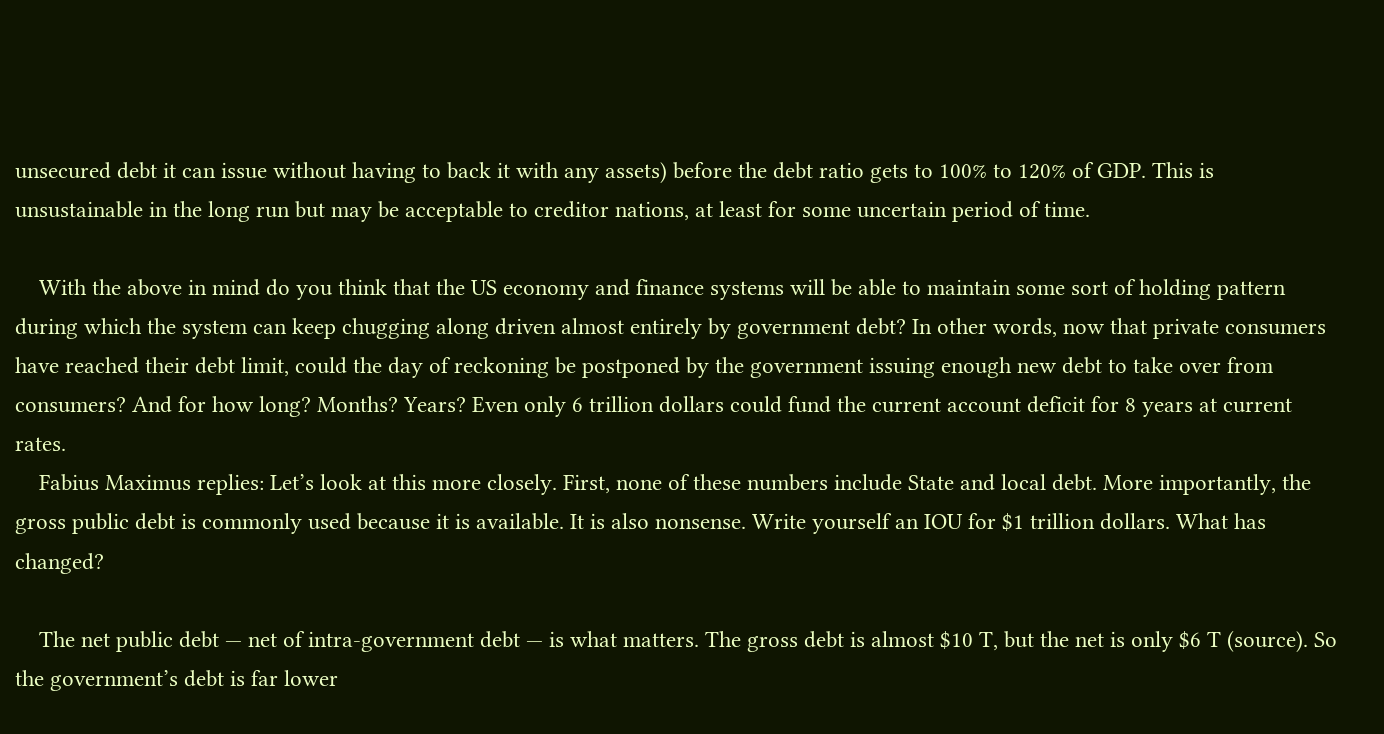unsecured debt it can issue without having to back it with any assets) before the debt ratio gets to 100% to 120% of GDP. This is unsustainable in the long run but may be acceptable to creditor nations, at least for some uncertain period of time.

    With the above in mind do you think that the US economy and finance systems will be able to maintain some sort of holding pattern during which the system can keep chugging along driven almost entirely by government debt? In other words, now that private consumers have reached their debt limit, could the day of reckoning be postponed by the government issuing enough new debt to take over from consumers? And for how long? Months? Years? Even only 6 trillion dollars could fund the current account deficit for 8 years at current rates.
    Fabius Maximus replies: Let’s look at this more closely. First, none of these numbers include State and local debt. More importantly, the gross public debt is commonly used because it is available. It is also nonsense. Write yourself an IOU for $1 trillion dollars. What has changed?

    The net public debt — net of intra-government debt — is what matters. The gross debt is almost $10 T, but the net is only $6 T (source). So the government’s debt is far lower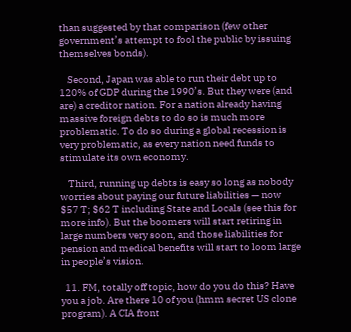than suggested by that comparison (few other government’s attempt to fool the public by issuing themselves bonds).

    Second, Japan was able to run their debt up to 120% of GDP during the 1990’s. But they were (and are) a creditor nation. For a nation already having massive foreign debts to do so is much more problematic. To do so during a global recession is very problematic, as every nation need funds to stimulate its own economy.

    Third, running up debts is easy so long as nobody worries about paying our future liabilities — now $57 T; $62 T including State and Locals (see this for more info). But the boomers will start retiring in large numbers very soon, and those liabilities for pension and medical benefits will start to loom large in people’s vision.

  11. FM, totally off topic, how do you do this? Have you a job. Are there 10 of you (hmm secret US clone program). A CIA front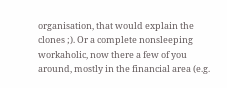organisation, that would explain the clones ;). Or a complete nonsleeping workaholic, now there a few of you around, mostly in the financial area (e.g.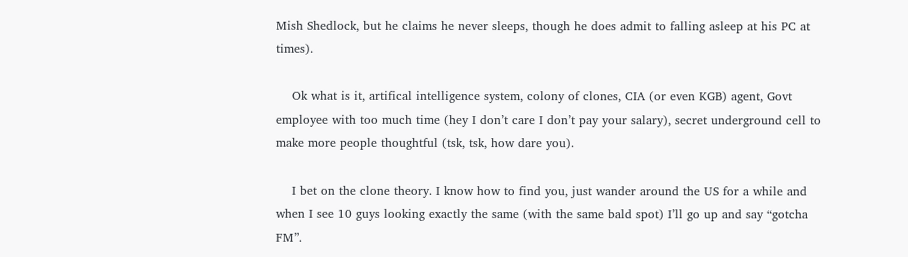Mish Shedlock, but he claims he never sleeps, though he does admit to falling asleep at his PC at times).

    Ok what is it, artifical intelligence system, colony of clones, CIA (or even KGB) agent, Govt employee with too much time (hey I don’t care I don’t pay your salary), secret underground cell to make more people thoughtful (tsk, tsk, how dare you).

    I bet on the clone theory. I know how to find you, just wander around the US for a while and when I see 10 guys looking exactly the same (with the same bald spot) I’ll go up and say “gotcha FM”.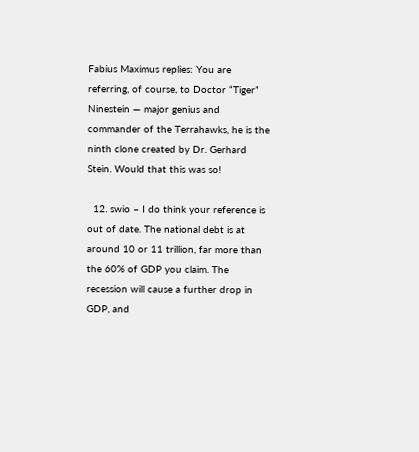Fabius Maximus replies: You are referring, of course, to Doctor “Tiger” Ninestein — major genius and commander of the Terrahawks, he is the ninth clone created by Dr. Gerhard Stein. Would that this was so!

  12. swio – I do think your reference is out of date. The national debt is at around 10 or 11 trillion, far more than the 60% of GDP you claim. The recession will cause a further drop in GDP, and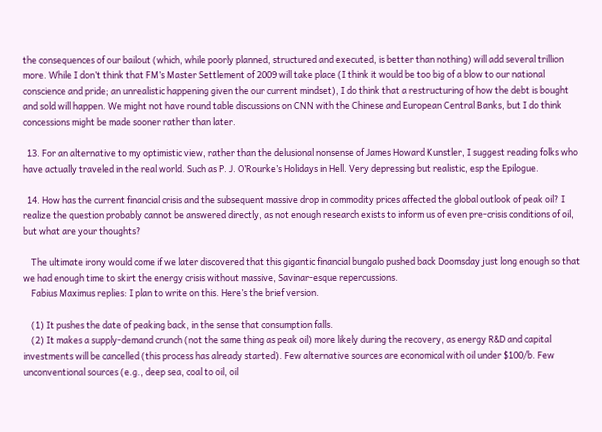the consequences of our bailout (which, while poorly planned, structured and executed, is better than nothing) will add several trillion more. While I don’t think that FM’s Master Settlement of 2009 will take place (I think it would be too big of a blow to our national conscience and pride; an unrealistic happening given the our current mindset), I do think that a restructuring of how the debt is bought and sold will happen. We might not have round table discussions on CNN with the Chinese and European Central Banks, but I do think concessions might be made sooner rather than later.

  13. For an alternative to my optimistic view, rather than the delusional nonsense of James Howard Kunstler, I suggest reading folks who have actually traveled in the real world. Such as P. J. O’Rourke’s Holidays in Hell. Very depressing but realistic, esp the Epilogue.

  14. How has the current financial crisis and the subsequent massive drop in commodity prices affected the global outlook of peak oil? I realize the question probably cannot be answered directly, as not enough research exists to inform us of even pre-crisis conditions of oil, but what are your thoughts?

    The ultimate irony would come if we later discovered that this gigantic financial bungalo pushed back Doomsday just long enough so that we had enough time to skirt the energy crisis without massive, Savinar-esque repercussions.
    Fabius Maximus replies: I plan to write on this. Here’s the brief version.

    (1) It pushes the date of peaking back, in the sense that consumption falls.
    (2) It makes a supply-demand crunch (not the same thing as peak oil) more likely during the recovery, as energy R&D and capital investments will be cancelled (this process has already started). Few alternative sources are economical with oil under $100/b. Few unconventional sources (e.g., deep sea, coal to oil, oil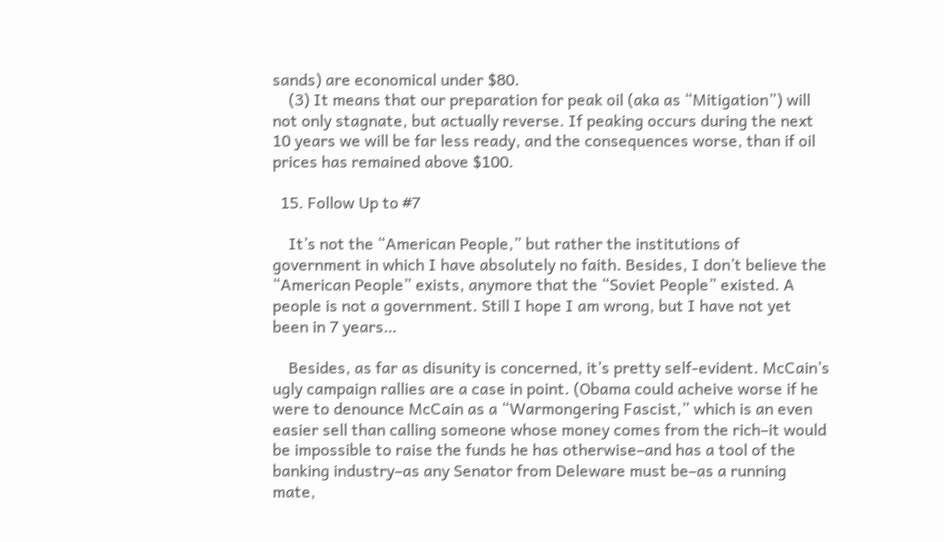sands) are economical under $80.
    (3) It means that our preparation for peak oil (aka as “Mitigation”) will not only stagnate, but actually reverse. If peaking occurs during the next 10 years we will be far less ready, and the consequences worse, than if oil prices has remained above $100.

  15. Follow Up to #7

    It’s not the “American People,” but rather the institutions of government in which I have absolutely no faith. Besides, I don’t believe the “American People” exists, anymore that the “Soviet People” existed. A people is not a government. Still I hope I am wrong, but I have not yet been in 7 years…

    Besides, as far as disunity is concerned, it’s pretty self-evident. McCain’s ugly campaign rallies are a case in point. (Obama could acheive worse if he were to denounce McCain as a “Warmongering Fascist,” which is an even easier sell than calling someone whose money comes from the rich–it would be impossible to raise the funds he has otherwise–and has a tool of the banking industry–as any Senator from Deleware must be–as a running mate,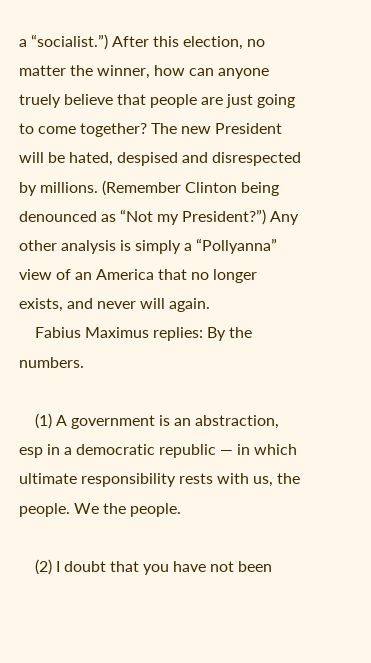a “socialist.”) After this election, no matter the winner, how can anyone truely believe that people are just going to come together? The new President will be hated, despised and disrespected by millions. (Remember Clinton being denounced as “Not my President?”) Any other analysis is simply a “Pollyanna” view of an America that no longer exists, and never will again.
    Fabius Maximus replies: By the numbers.

    (1) A government is an abstraction, esp in a democratic republic — in which ultimate responsibility rests with us, the people. We the people.

    (2) I doubt that you have not been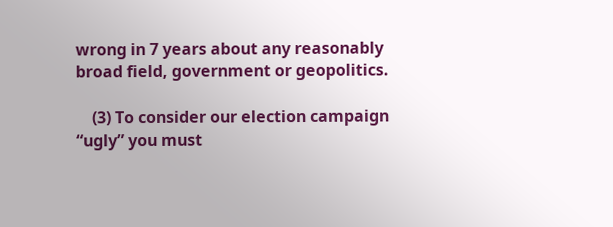wrong in 7 years about any reasonably broad field, government or geopolitics.

    (3) To consider our election campaign “ugly” you must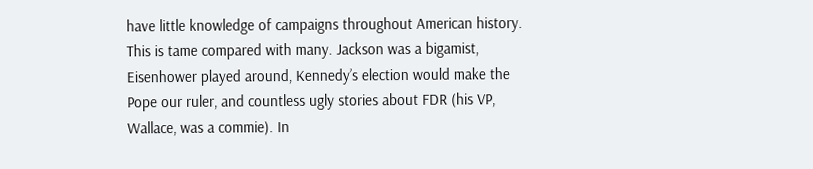have little knowledge of campaigns throughout American history. This is tame compared with many. Jackson was a bigamist, Eisenhower played around, Kennedy’s election would make the Pope our ruler, and countless ugly stories about FDR (his VP, Wallace, was a commie). In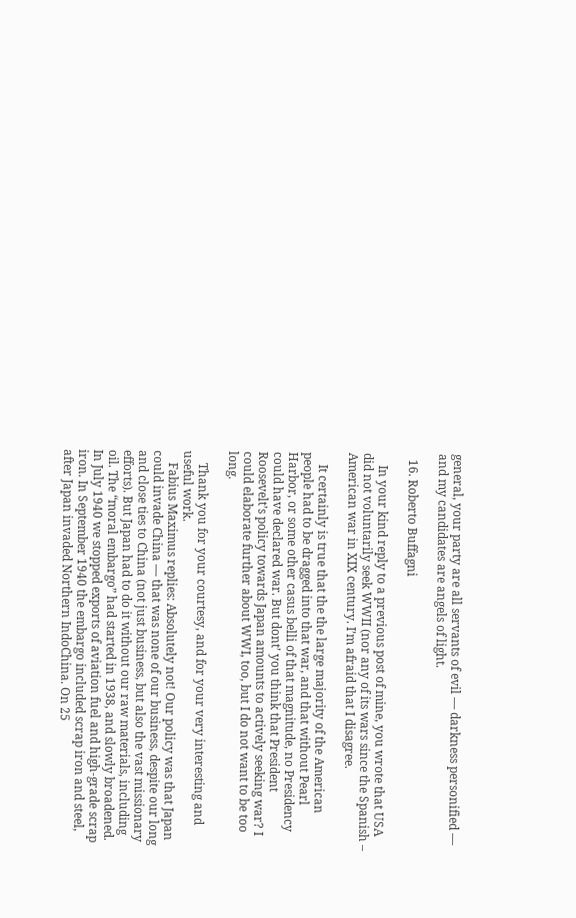general, your party are all servants of evil — darkness personified — and my candidates are angels of light.

  16. Roberto Buffagni

    In your kind reply to a previous post of mine, you wrote that USA did not voluntarily seek WWII (nor any of its wars since the Spanish – American war in XIX century. I’m afraid that I disagree.

    It certainly is true that the the large majority of the American people had to be dragged into that war, and that without Pearl Harbor, or some other casus belli of that magnitude, no Presidency could have declared war. But dont’ you think that President Roosevelt’s policy towards Japan amounts to actively seeking war? I could elaborate further about WWI, too, but I do not want to be too long.

    Thank you for your courtesy, and for your very interesting and useful work.
    Fabius Maximus replies: Absolutely not! Our policy was that Japan could invade China — that was none of our business, despite our long and close ties to China (not just business, but also the vast missionary efforts). But Japan had to do it without our raw materials, including oil. The “moral embargo” had started in 1938, and slowly broadened. In July 1940 we stopped exports of aviation fuel and high-grade scrap iron. In September 1940 the embargo included scrap iron and steel, after Japan invaded Northern IndoChina. On 25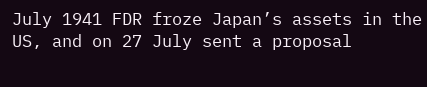July 1941 FDR froze Japan’s assets in the US, and on 27 July sent a proposal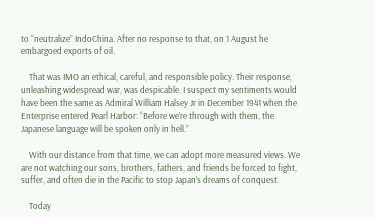to “neutralize” IndoChina. After no response to that, on 1 August he embargoed exports of oil.

    That was IMO an ethical, careful, and responsible policy. Their response, unleashing widespread war, was despicable. I suspect my sentiments would have been the same as Admiral William Halsey Jr in December 1941 when the Enterprise entered Pearl Harbor: “Before we’re through with them, the Japanese language will be spoken only in hell.”

    With our distance from that time, we can adopt more measured views. We are not watching our sons, brothers, fathers, and friends be forced to fight, suffer, and often die in the Pacific to stop Japan’s dreams of conquest.

    Today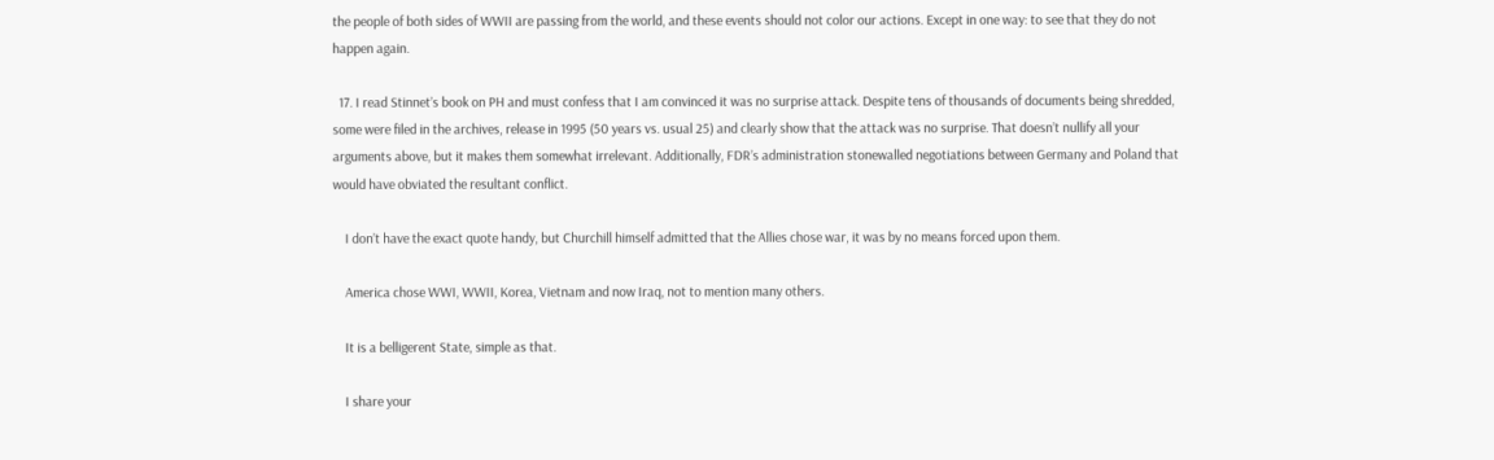the people of both sides of WWII are passing from the world, and these events should not color our actions. Except in one way: to see that they do not happen again.

  17. I read Stinnet’s book on PH and must confess that I am convinced it was no surprise attack. Despite tens of thousands of documents being shredded, some were filed in the archives, release in 1995 (50 years vs. usual 25) and clearly show that the attack was no surprise. That doesn’t nullify all your arguments above, but it makes them somewhat irrelevant. Additionally, FDR’s administration stonewalled negotiations between Germany and Poland that would have obviated the resultant conflict.

    I don’t have the exact quote handy, but Churchill himself admitted that the Allies chose war, it was by no means forced upon them.

    America chose WWI, WWII, Korea, Vietnam and now Iraq, not to mention many others.

    It is a belligerent State, simple as that.

    I share your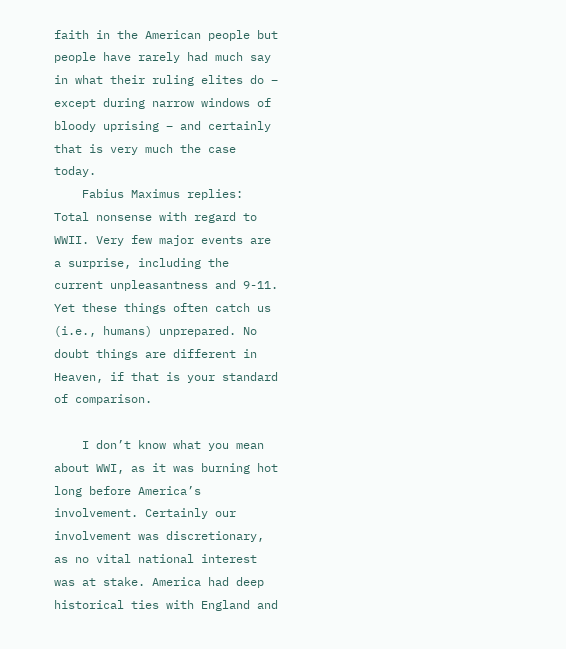faith in the American people but people have rarely had much say in what their ruling elites do – except during narrow windows of bloody uprising – and certainly that is very much the case today.
    Fabius Maximus replies: Total nonsense with regard to WWII. Very few major events are a surprise, including the current unpleasantness and 9-11. Yet these things often catch us (i.e., humans) unprepared. No doubt things are different in Heaven, if that is your standard of comparison.

    I don’t know what you mean about WWI, as it was burning hot long before America’s involvement. Certainly our involvement was discretionary, as no vital national interest was at stake. America had deep historical ties with England and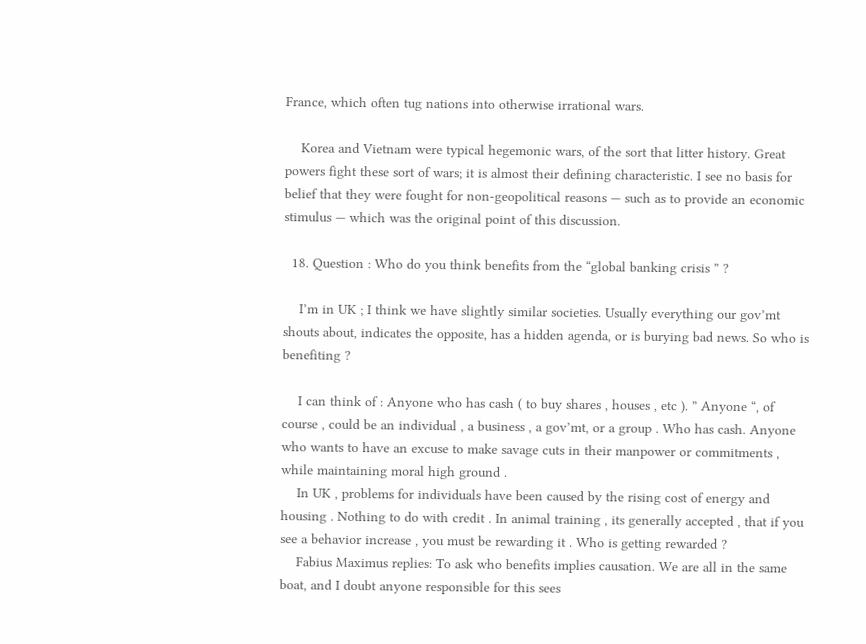France, which often tug nations into otherwise irrational wars.

    Korea and Vietnam were typical hegemonic wars, of the sort that litter history. Great powers fight these sort of wars; it is almost their defining characteristic. I see no basis for belief that they were fought for non-geopolitical reasons — such as to provide an economic stimulus — which was the original point of this discussion.

  18. Question : Who do you think benefits from the “global banking crisis ” ?

    I’m in UK ; I think we have slightly similar societies. Usually everything our gov’mt shouts about, indicates the opposite, has a hidden agenda, or is burying bad news. So who is benefiting ?

    I can think of : Anyone who has cash ( to buy shares , houses , etc ). ” Anyone “, of course , could be an individual , a business , a gov’mt, or a group . Who has cash. Anyone who wants to have an excuse to make savage cuts in their manpower or commitments , while maintaining moral high ground .
    In UK , problems for individuals have been caused by the rising cost of energy and housing . Nothing to do with credit . In animal training , its generally accepted , that if you see a behavior increase , you must be rewarding it . Who is getting rewarded ?
    Fabius Maximus replies: To ask who benefits implies causation. We are all in the same boat, and I doubt anyone responsible for this sees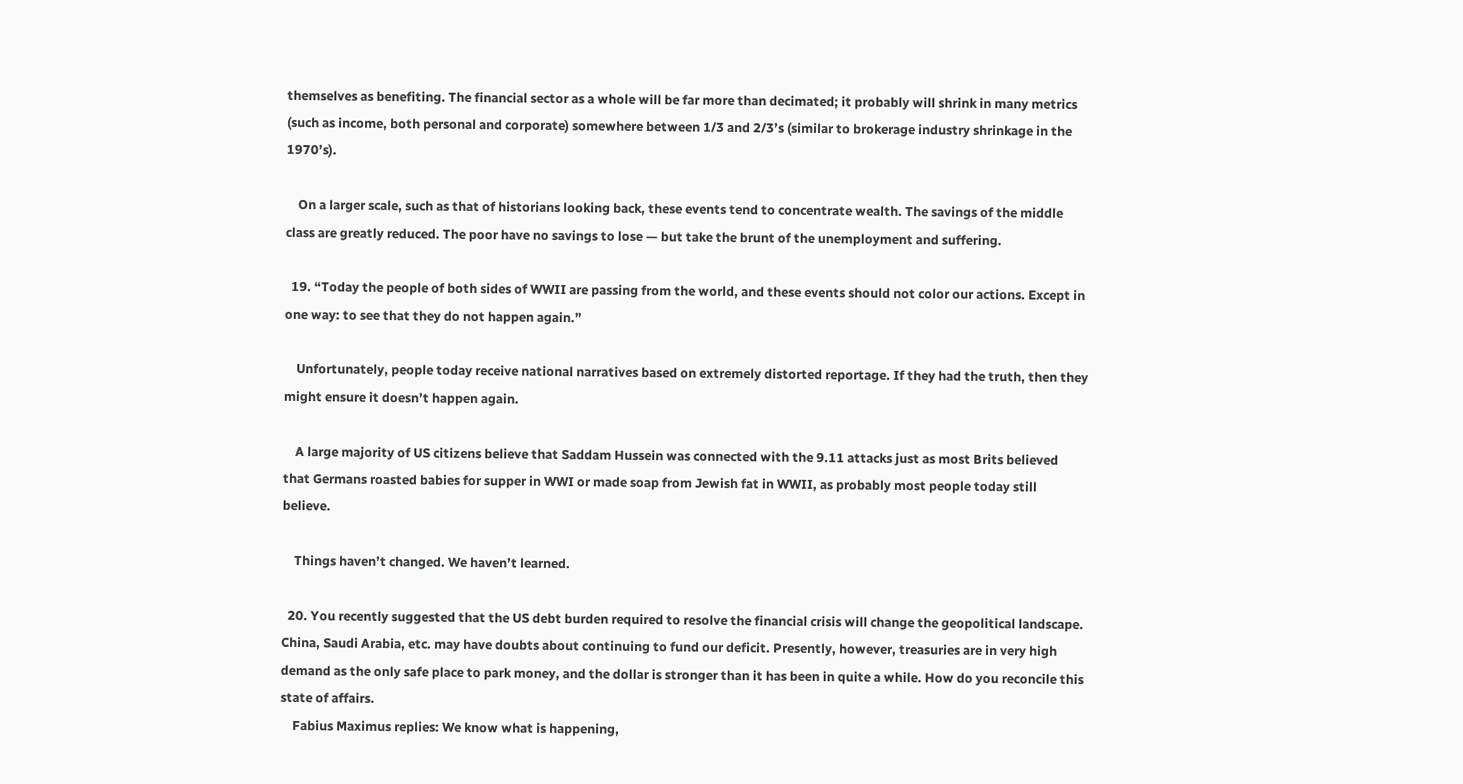themselves as benefiting. The financial sector as a whole will be far more than decimated; it probably will shrink in many metrics (such as income, both personal and corporate) somewhere between 1/3 and 2/3’s (similar to brokerage industry shrinkage in the 1970’s).

    On a larger scale, such as that of historians looking back, these events tend to concentrate wealth. The savings of the middle class are greatly reduced. The poor have no savings to lose — but take the brunt of the unemployment and suffering.

  19. “Today the people of both sides of WWII are passing from the world, and these events should not color our actions. Except in one way: to see that they do not happen again.”

    Unfortunately, people today receive national narratives based on extremely distorted reportage. If they had the truth, then they might ensure it doesn’t happen again.

    A large majority of US citizens believe that Saddam Hussein was connected with the 9.11 attacks just as most Brits believed that Germans roasted babies for supper in WWI or made soap from Jewish fat in WWII, as probably most people today still believe.

    Things haven’t changed. We haven’t learned.

  20. You recently suggested that the US debt burden required to resolve the financial crisis will change the geopolitical landscape. China, Saudi Arabia, etc. may have doubts about continuing to fund our deficit. Presently, however, treasuries are in very high demand as the only safe place to park money, and the dollar is stronger than it has been in quite a while. How do you reconcile this state of affairs.
    Fabius Maximus replies: We know what is happening,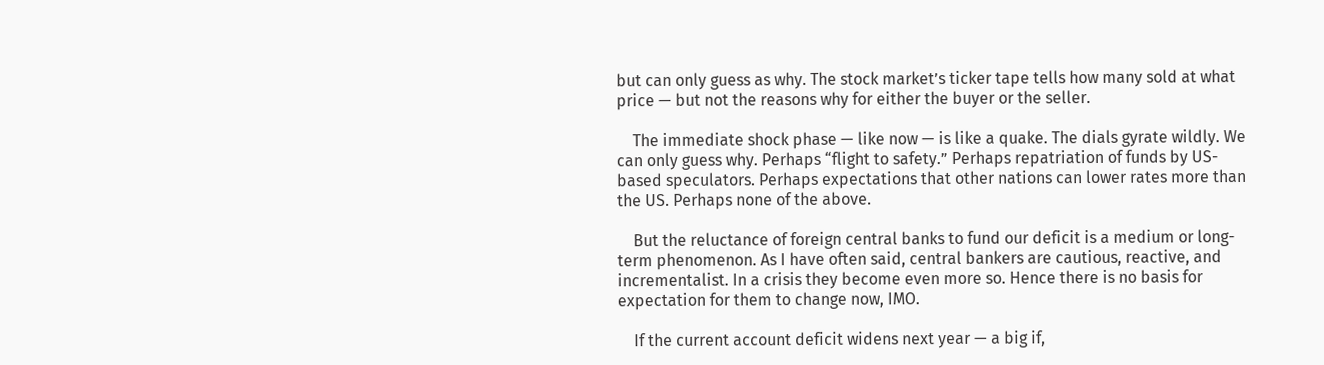but can only guess as why. The stock market’s ticker tape tells how many sold at what price — but not the reasons why for either the buyer or the seller.

    The immediate shock phase — like now — is like a quake. The dials gyrate wildly. We can only guess why. Perhaps “flight to safety.” Perhaps repatriation of funds by US-based speculators. Perhaps expectations that other nations can lower rates more than the US. Perhaps none of the above.

    But the reluctance of foreign central banks to fund our deficit is a medium or long-term phenomenon. As I have often said, central bankers are cautious, reactive, and incrementalist. In a crisis they become even more so. Hence there is no basis for expectation for them to change now, IMO.

    If the current account deficit widens next year — a big if,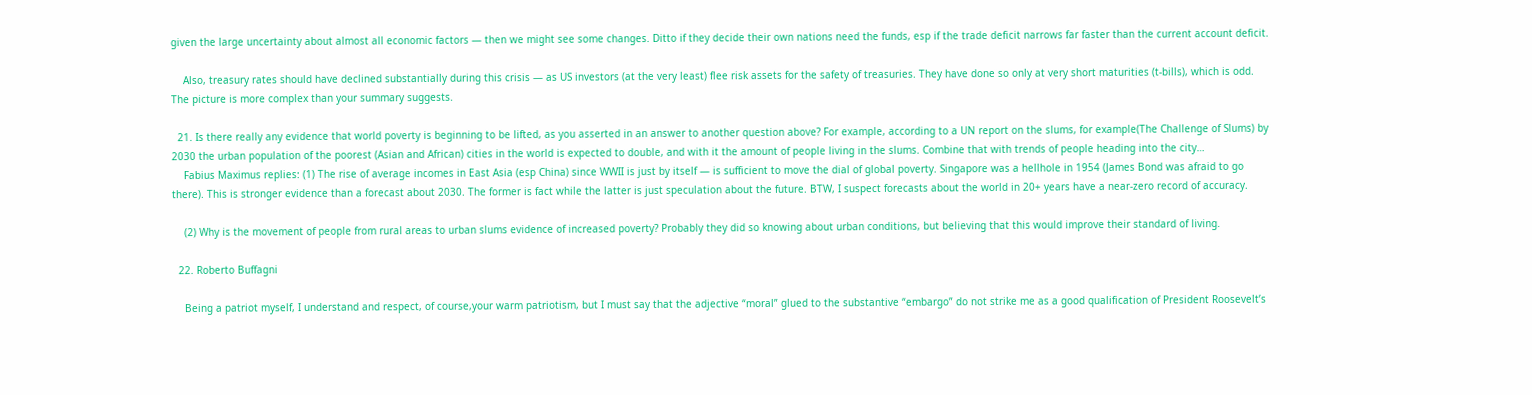given the large uncertainty about almost all economic factors — then we might see some changes. Ditto if they decide their own nations need the funds, esp if the trade deficit narrows far faster than the current account deficit.

    Also, treasury rates should have declined substantially during this crisis — as US investors (at the very least) flee risk assets for the safety of treasuries. They have done so only at very short maturities (t-bills), which is odd. The picture is more complex than your summary suggests.

  21. Is there really any evidence that world poverty is beginning to be lifted, as you asserted in an answer to another question above? For example, according to a UN report on the slums, for example(The Challenge of Slums) by 2030 the urban population of the poorest (Asian and African) cities in the world is expected to double, and with it the amount of people living in the slums. Combine that with trends of people heading into the city…
    Fabius Maximus replies: (1) The rise of average incomes in East Asia (esp China) since WWII is just by itself — is sufficient to move the dial of global poverty. Singapore was a hellhole in 1954 (James Bond was afraid to go there). This is stronger evidence than a forecast about 2030. The former is fact while the latter is just speculation about the future. BTW, I suspect forecasts about the world in 20+ years have a near-zero record of accuracy.

    (2) Why is the movement of people from rural areas to urban slums evidence of increased poverty? Probably they did so knowing about urban conditions, but believing that this would improve their standard of living.

  22. Roberto Buffagni

    Being a patriot myself, I understand and respect, of course,your warm patriotism, but I must say that the adjective “moral” glued to the substantive “embargo” do not strike me as a good qualification of President Roosevelt’s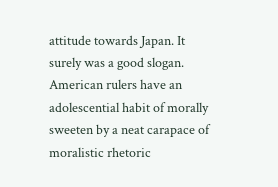attitude towards Japan. It surely was a good slogan. American rulers have an adolescential habit of morally sweeten by a neat carapace of moralistic rhetoric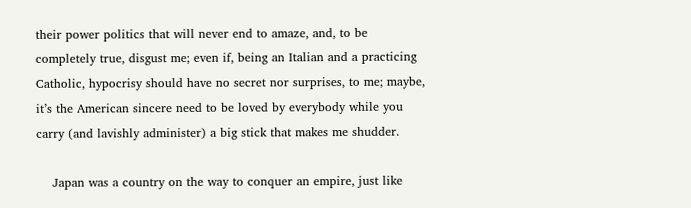their power politics that will never end to amaze, and, to be completely true, disgust me; even if, being an Italian and a practicing Catholic, hypocrisy should have no secret nor surprises, to me; maybe, it’s the American sincere need to be loved by everybody while you carry (and lavishly administer) a big stick that makes me shudder.

    Japan was a country on the way to conquer an empire, just like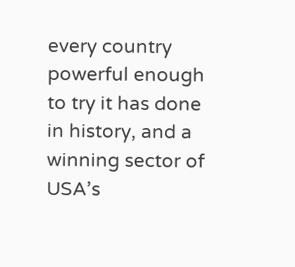every country powerful enough to try it has done in history, and a winning sector of USA’s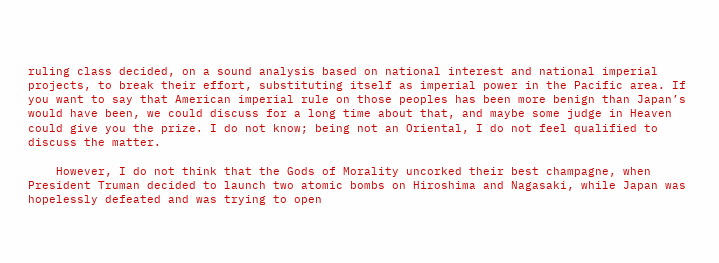ruling class decided, on a sound analysis based on national interest and national imperial projects, to break their effort, substituting itself as imperial power in the Pacific area. If you want to say that American imperial rule on those peoples has been more benign than Japan’s would have been, we could discuss for a long time about that, and maybe some judge in Heaven could give you the prize. I do not know; being not an Oriental, I do not feel qualified to discuss the matter.

    However, I do not think that the Gods of Morality uncorked their best champagne, when President Truman decided to launch two atomic bombs on Hiroshima and Nagasaki, while Japan was hopelessly defeated and was trying to open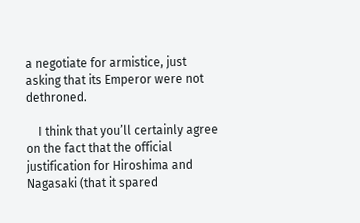a negotiate for armistice, just asking that its Emperor were not dethroned.

    I think that you’ll certainly agree on the fact that the official justification for Hiroshima and Nagasaki (that it spared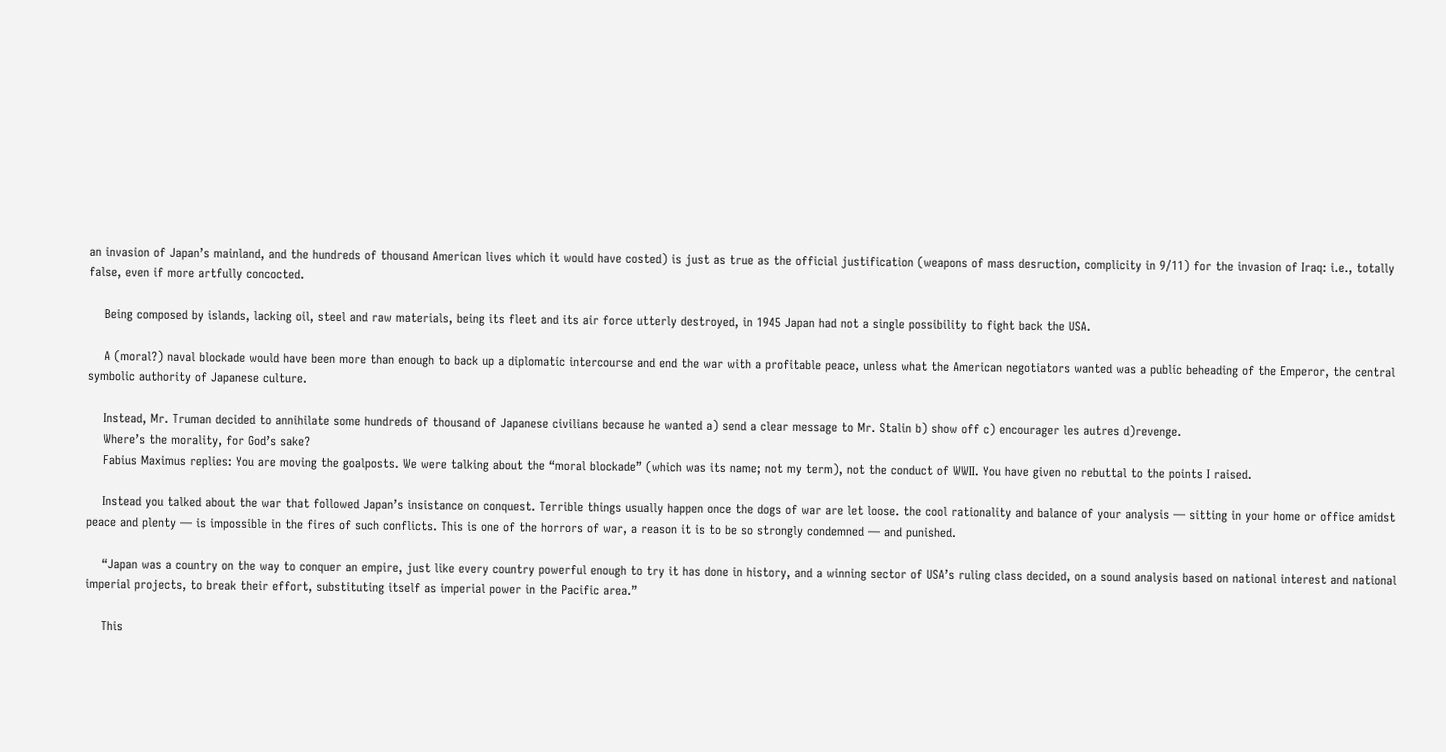an invasion of Japan’s mainland, and the hundreds of thousand American lives which it would have costed) is just as true as the official justification (weapons of mass desruction, complicity in 9/11) for the invasion of Iraq: i.e., totally false, even if more artfully concocted.

    Being composed by islands, lacking oil, steel and raw materials, being its fleet and its air force utterly destroyed, in 1945 Japan had not a single possibility to fight back the USA.

    A (moral?) naval blockade would have been more than enough to back up a diplomatic intercourse and end the war with a profitable peace, unless what the American negotiators wanted was a public beheading of the Emperor, the central symbolic authority of Japanese culture.

    Instead, Mr. Truman decided to annihilate some hundreds of thousand of Japanese civilians because he wanted a) send a clear message to Mr. Stalin b) show off c) encourager les autres d)revenge.
    Where’s the morality, for God’s sake?
    Fabius Maximus replies: You are moving the goalposts. We were talking about the “moral blockade” (which was its name; not my term), not the conduct of WWII. You have given no rebuttal to the points I raised.

    Instead you talked about the war that followed Japan’s insistance on conquest. Terrible things usually happen once the dogs of war are let loose. the cool rationality and balance of your analysis — sitting in your home or office amidst peace and plenty — is impossible in the fires of such conflicts. This is one of the horrors of war, a reason it is to be so strongly condemned — and punished.

    “Japan was a country on the way to conquer an empire, just like every country powerful enough to try it has done in history, and a winning sector of USA’s ruling class decided, on a sound analysis based on national interest and national imperial projects, to break their effort, substituting itself as imperial power in the Pacific area.”

    This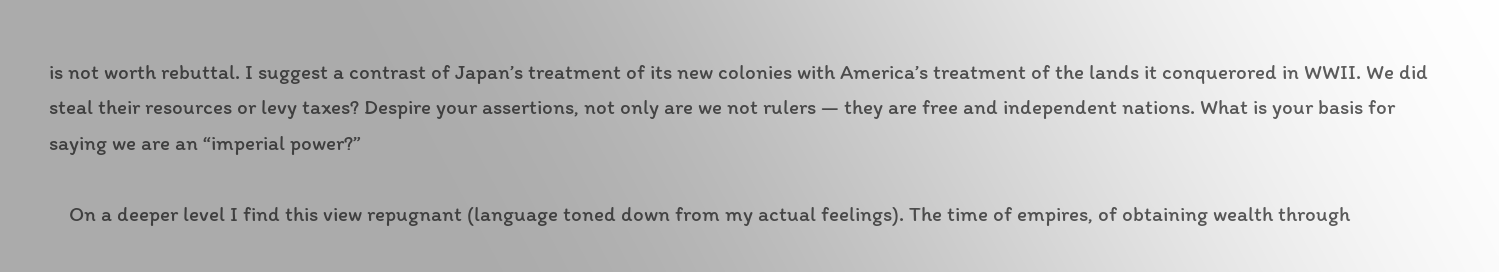is not worth rebuttal. I suggest a contrast of Japan’s treatment of its new colonies with America’s treatment of the lands it conquerored in WWII. We did steal their resources or levy taxes? Despire your assertions, not only are we not rulers — they are free and independent nations. What is your basis for saying we are an “imperial power?”

    On a deeper level I find this view repugnant (language toned down from my actual feelings). The time of empires, of obtaining wealth through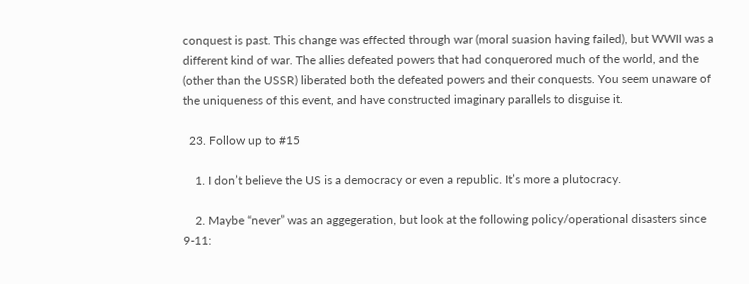conquest is past. This change was effected through war (moral suasion having failed), but WWII was a different kind of war. The allies defeated powers that had conquerored much of the world, and the (other than the USSR) liberated both the defeated powers and their conquests. You seem unaware of the uniqueness of this event, and have constructed imaginary parallels to disguise it.

  23. Follow up to #15

    1. I don’t believe the US is a democracy or even a republic. It’s more a plutocracy.

    2. Maybe “never” was an aggegeration, but look at the following policy/operational disasters since 9-11: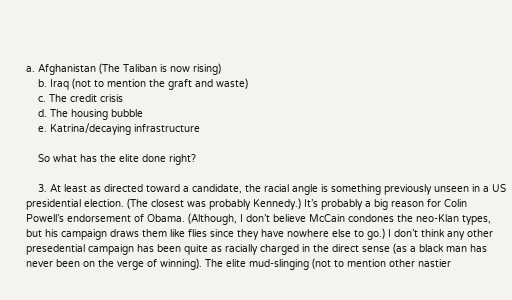a. Afghanistan (The Taliban is now rising)
    b. Iraq (not to mention the graft and waste)
    c. The credit crisis
    d. The housing bubble
    e. Katrina/decaying infrastructure

    So what has the elite done right?

    3. At least as directed toward a candidate, the racial angle is something previously unseen in a US presidential election. (The closest was probably Kennedy.) It’s probably a big reason for Colin Powell’s endorsement of Obama. (Although, I don’t believe McCain condones the neo-Klan types, but his campaign draws them like flies since they have nowhere else to go.) I don’t think any other presedential campaign has been quite as racially charged in the direct sense (as a black man has never been on the verge of winning). The elite mud-slinging (not to mention other nastier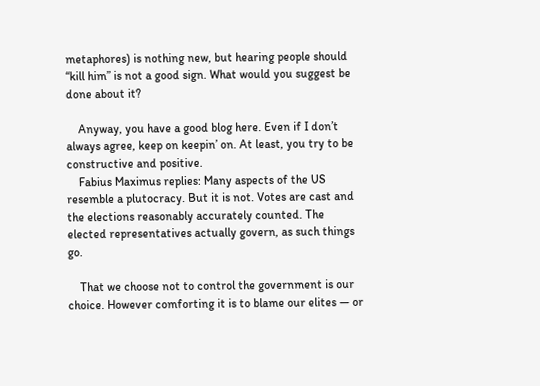metaphores) is nothing new, but hearing people should “kill him” is not a good sign. What would you suggest be done about it?

    Anyway, you have a good blog here. Even if I don’t always agree, keep on keepin’ on. At least, you try to be constructive and positive.
    Fabius Maximus replies: Many aspects of the US resemble a plutocracy. But it is not. Votes are cast and the elections reasonably accurately counted. The elected representatives actually govern, as such things go.

    That we choose not to control the government is our choice. However comforting it is to blame our elites — or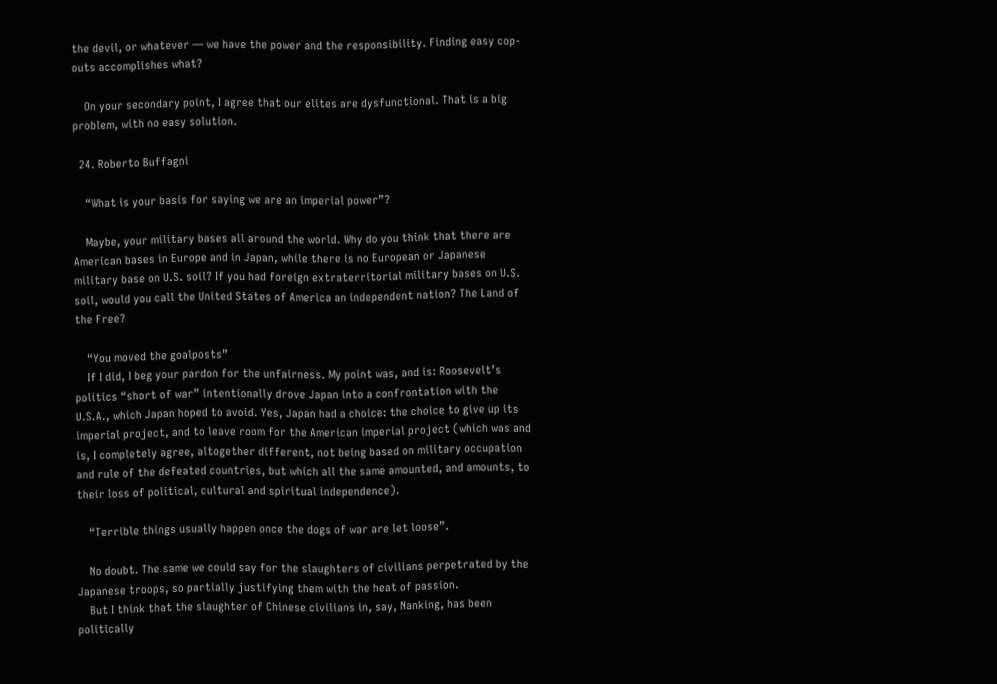the devil, or whatever — we have the power and the responsibility. Finding easy cop-outs accomplishes what?

    On your secondary point, I agree that our elites are dysfunctional. That is a big problem, with no easy solution.

  24. Roberto Buffagni

    “What is your basis for saying we are an imperial power”?

    Maybe, your military bases all around the world. Why do you think that there are American bases in Europe and in Japan, while there is no European or Japanese military base on U.S. soil? If you had foreign extraterritorial military bases on U.S. soil, would you call the United States of America an independent nation? The Land of the Free?

    “You moved the goalposts”
    If I did, I beg your pardon for the unfairness. My point was, and is: Roosevelt’s politics “short of war” intentionally drove Japan into a confrontation with the U.S.A., which Japan hoped to avoid. Yes, Japan had a choice: the choice to give up its imperial project, and to leave room for the American imperial project (which was and is, I completely agree, altogether different, not being based on military occupation and rule of the defeated countries, but which all the same amounted, and amounts, to their loss of political, cultural and spiritual independence).

    “Terrible things usually happen once the dogs of war are let loose”.

    No doubt. The same we could say for the slaughters of civilians perpetrated by the Japanese troops, so partially justifying them with the heat of passion.
    But I think that the slaughter of Chinese civilians in, say, Nanking, has been politically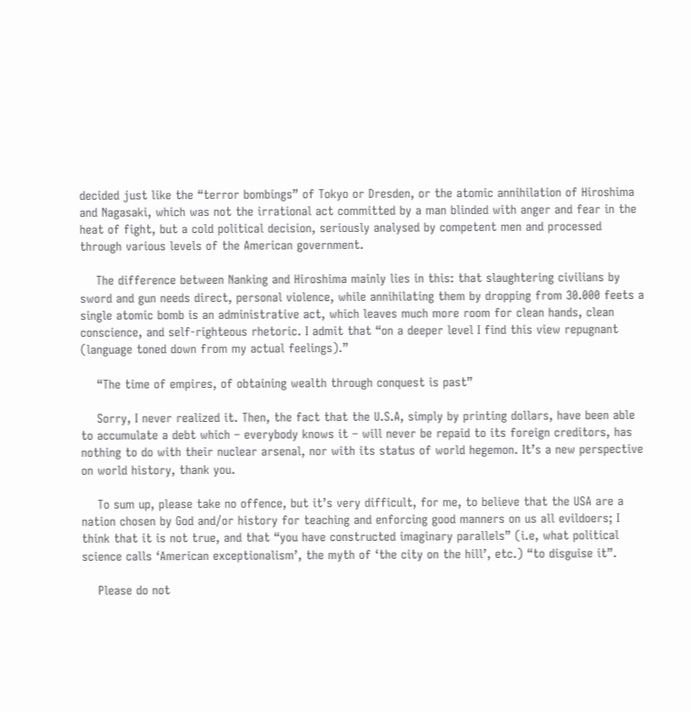decided just like the “terror bombings” of Tokyo or Dresden, or the atomic annihilation of Hiroshima and Nagasaki, which was not the irrational act committed by a man blinded with anger and fear in the heat of fight, but a cold political decision, seriously analysed by competent men and processed through various levels of the American government.

    The difference between Nanking and Hiroshima mainly lies in this: that slaughtering civilians by sword and gun needs direct, personal violence, while annihilating them by dropping from 30.000 feets a single atomic bomb is an administrative act, which leaves much more room for clean hands, clean conscience, and self-righteous rhetoric. I admit that “on a deeper level I find this view repugnant (language toned down from my actual feelings).”

    “The time of empires, of obtaining wealth through conquest is past”

    Sorry, I never realized it. Then, the fact that the U.S.A, simply by printing dollars, have been able to accumulate a debt which – everybody knows it – will never be repaid to its foreign creditors, has nothing to do with their nuclear arsenal, nor with its status of world hegemon. It’s a new perspective on world history, thank you.

    To sum up, please take no offence, but it’s very difficult, for me, to believe that the USA are a nation chosen by God and/or history for teaching and enforcing good manners on us all evildoers; I think that it is not true, and that “you have constructed imaginary parallels” (i.e, what political science calls ‘American exceptionalism’, the myth of ‘the city on the hill’, etc.) “to disguise it”.

    Please do not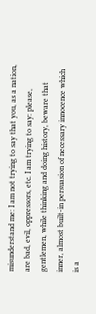misunderstand me: I am not trying to say that you, as a nation, are bad, evil, oppressors, etc. I am trying to say: please, gentlemen, while thinking and doing history, beware that inner, almost built-in persuasion of necessary innocence which is a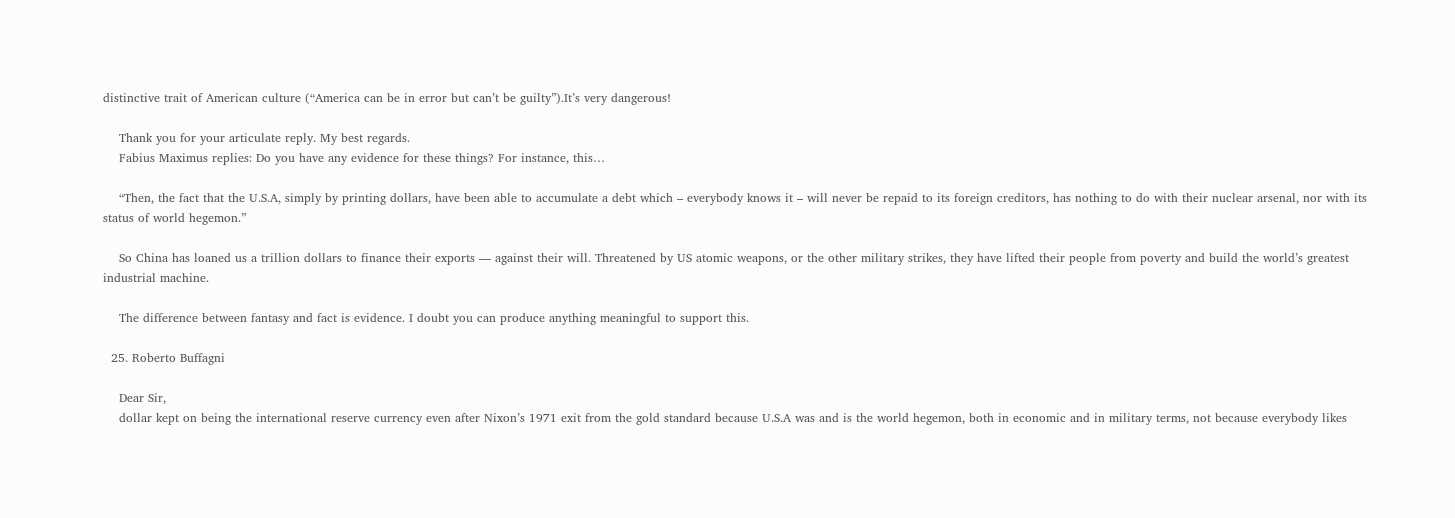distinctive trait of American culture (“America can be in error but can’t be guilty”).It’s very dangerous!

    Thank you for your articulate reply. My best regards.
    Fabius Maximus replies: Do you have any evidence for these things? For instance, this…

    “Then, the fact that the U.S.A, simply by printing dollars, have been able to accumulate a debt which – everybody knows it – will never be repaid to its foreign creditors, has nothing to do with their nuclear arsenal, nor with its status of world hegemon.”

    So China has loaned us a trillion dollars to finance their exports — against their will. Threatened by US atomic weapons, or the other military strikes, they have lifted their people from poverty and build the world’s greatest industrial machine.

    The difference between fantasy and fact is evidence. I doubt you can produce anything meaningful to support this.

  25. Roberto Buffagni

    Dear Sir,
    dollar kept on being the international reserve currency even after Nixon’s 1971 exit from the gold standard because U.S.A was and is the world hegemon, both in economic and in military terms, not because everybody likes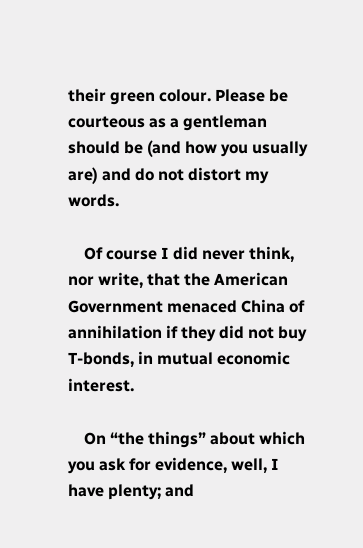their green colour. Please be courteous as a gentleman should be (and how you usually are) and do not distort my words.

    Of course I did never think, nor write, that the American Government menaced China of annihilation if they did not buy T-bonds, in mutual economic interest.

    On “the things” about which you ask for evidence, well, I have plenty; and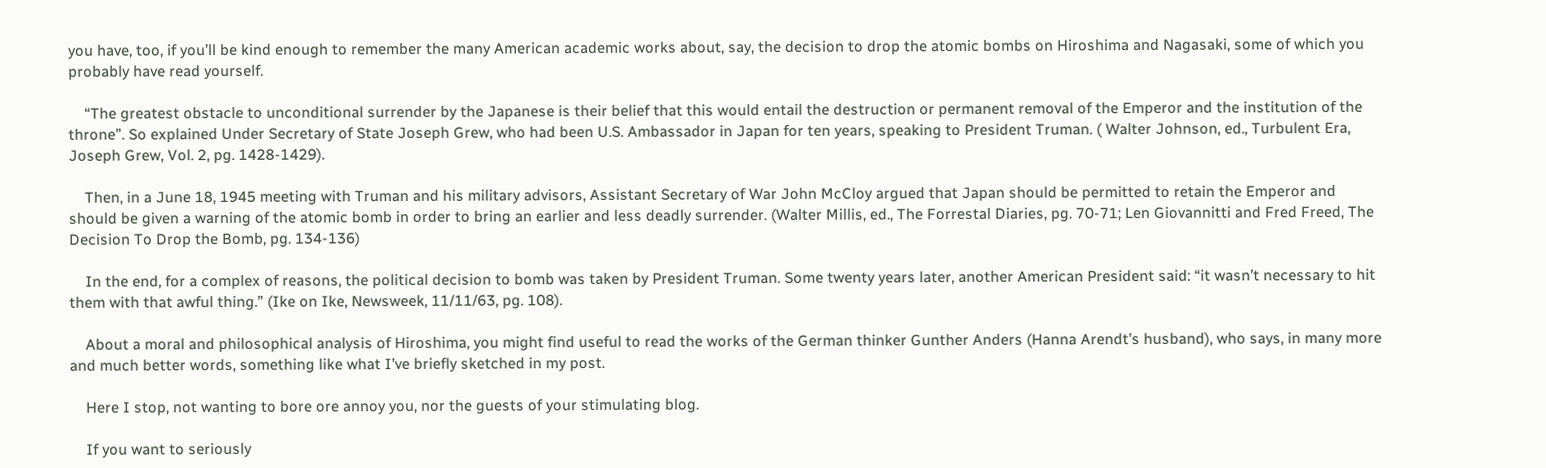you have, too, if you’ll be kind enough to remember the many American academic works about, say, the decision to drop the atomic bombs on Hiroshima and Nagasaki, some of which you probably have read yourself.

    “The greatest obstacle to unconditional surrender by the Japanese is their belief that this would entail the destruction or permanent removal of the Emperor and the institution of the throne”. So explained Under Secretary of State Joseph Grew, who had been U.S. Ambassador in Japan for ten years, speaking to President Truman. ( Walter Johnson, ed., Turbulent Era, Joseph Grew, Vol. 2, pg. 1428-1429).

    Then, in a June 18, 1945 meeting with Truman and his military advisors, Assistant Secretary of War John McCloy argued that Japan should be permitted to retain the Emperor and should be given a warning of the atomic bomb in order to bring an earlier and less deadly surrender. (Walter Millis, ed., The Forrestal Diaries, pg. 70-71; Len Giovannitti and Fred Freed, The Decision To Drop the Bomb, pg. 134-136)

    In the end, for a complex of reasons, the political decision to bomb was taken by President Truman. Some twenty years later, another American President said: “it wasn’t necessary to hit them with that awful thing.” (Ike on Ike, Newsweek, 11/11/63, pg. 108).

    About a moral and philosophical analysis of Hiroshima, you might find useful to read the works of the German thinker Gunther Anders (Hanna Arendt’s husband), who says, in many more and much better words, something like what I’ve briefly sketched in my post.

    Here I stop, not wanting to bore ore annoy you, nor the guests of your stimulating blog.

    If you want to seriously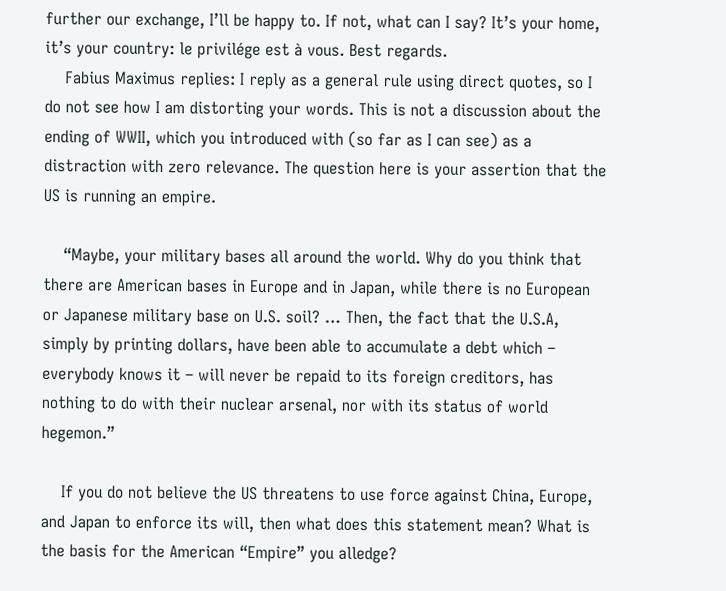further our exchange, I’ll be happy to. If not, what can I say? It’s your home, it’s your country: le privilége est à vous. Best regards.
    Fabius Maximus replies: I reply as a general rule using direct quotes, so I do not see how I am distorting your words. This is not a discussion about the ending of WWII, which you introduced with (so far as I can see) as a distraction with zero relevance. The question here is your assertion that the US is running an empire.

    “Maybe, your military bases all around the world. Why do you think that there are American bases in Europe and in Japan, while there is no European or Japanese military base on U.S. soil? … Then, the fact that the U.S.A, simply by printing dollars, have been able to accumulate a debt which – everybody knows it – will never be repaid to its foreign creditors, has nothing to do with their nuclear arsenal, nor with its status of world hegemon.”

    If you do not believe the US threatens to use force against China, Europe, and Japan to enforce its will, then what does this statement mean? What is the basis for the American “Empire” you alledge?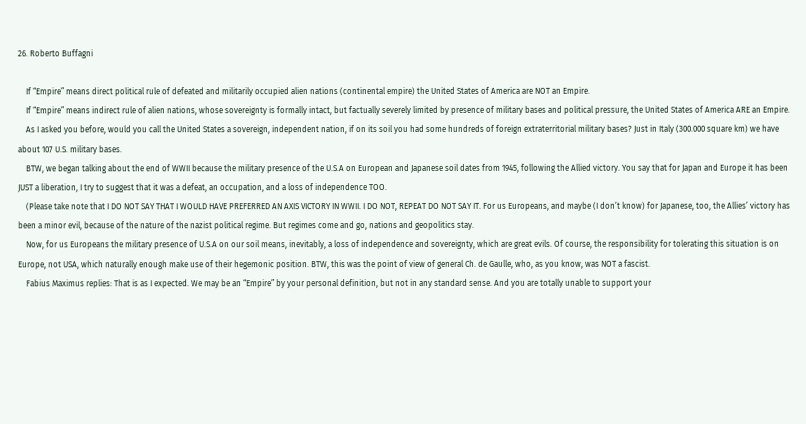26. Roberto Buffagni

    If “Empire” means direct political rule of defeated and militarily occupied alien nations (continental empire) the United States of America are NOT an Empire.
    If “Empire” means indirect rule of alien nations, whose sovereignty is formally intact, but factually severely limited by presence of military bases and political pressure, the United States of America ARE an Empire.
    As I asked you before, would you call the United States a sovereign, independent nation, if on its soil you had some hundreds of foreign extraterritorial military bases? Just in Italy (300.000 square km) we have about 107 U.S. military bases.
    BTW, we began talking about the end of WWII because the military presence of the U.S.A on European and Japanese soil dates from 1945, following the Allied victory. You say that for Japan and Europe it has been JUST a liberation, I try to suggest that it was a defeat, an occupation, and a loss of independence TOO.
    (Please take note that I DO NOT SAY THAT I WOULD HAVE PREFERRED AN AXIS VICTORY IN WWII. I DO NOT, REPEAT DO NOT SAY IT. For us Europeans, and maybe (I don’t know) for Japanese, too, the Allies’ victory has been a minor evil, because of the nature of the nazist political regime. But regimes come and go, nations and geopolitics stay.
    Now, for us Europeans the military presence of U.S.A on our soil means, inevitably, a loss of independence and sovereignty, which are great evils. Of course, the responsibility for tolerating this situation is on Europe, not USA, which naturally enough make use of their hegemonic position. BTW, this was the point of view of general Ch. de Gaulle, who, as you know, was NOT a fascist.
    Fabius Maximus replies: That is as I expected. We may be an “Empire” by your personal definition, but not in any standard sense. And you are totally unable to support your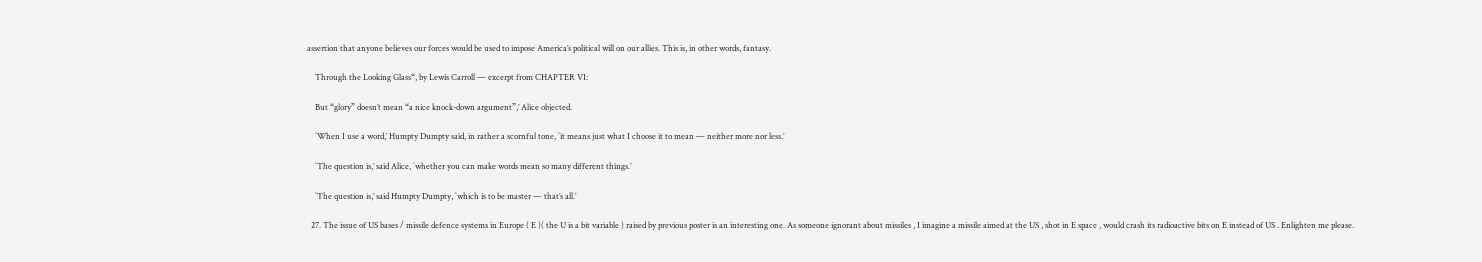assertion that anyone believes our forces would be used to impose America’s political will on our allies. This is, in other words, fantasy.

    Through the Looking Glass“, by Lewis Carroll — excerpt from CHAPTER VI:

    But “glory” doesn’t mean “a nice knock-down argument”,’ Alice objected.

    `When I use a word,’ Humpty Dumpty said, in rather a scornful tone, `it means just what I choose it to mean — neither more nor less.’

    `The question is,’ said Alice, `whether you can make words mean so many different things.’

    `The question is,’ said Humpty Dumpty, `which is to be master — that’s all.’

  27. The issue of US bases / missile defence systems in Europe ( E )( the U is a bit variable ) raised by previous poster is an interesting one. As someone ignorant about missiles , I imagine a missile aimed at the US , shot in E space , would crash its radioactive bits on E instead of US . Enlighten me please.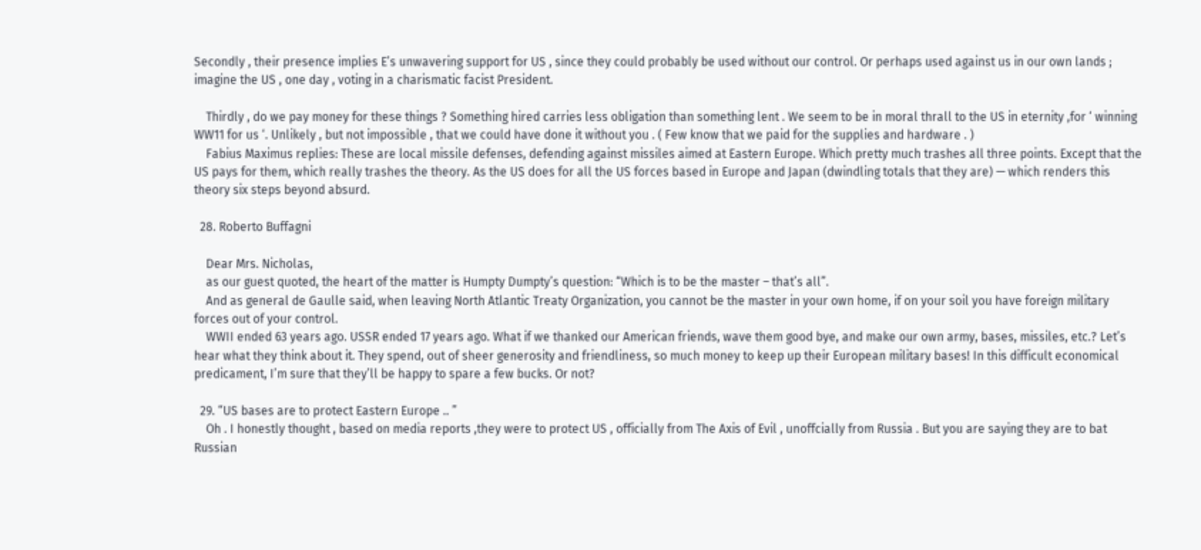Secondly , their presence implies E’s unwavering support for US , since they could probably be used without our control. Or perhaps used against us in our own lands ; imagine the US , one day , voting in a charismatic facist President.

    Thirdly , do we pay money for these things ? Something hired carries less obligation than something lent . We seem to be in moral thrall to the US in eternity ,for ‘ winning WW11 for us ‘. Unlikely , but not impossible , that we could have done it without you . ( Few know that we paid for the supplies and hardware . )
    Fabius Maximus replies: These are local missile defenses, defending against missiles aimed at Eastern Europe. Which pretty much trashes all three points. Except that the US pays for them, which really trashes the theory. As the US does for all the US forces based in Europe and Japan (dwindling totals that they are) — which renders this theory six steps beyond absurd.

  28. Roberto Buffagni

    Dear Mrs. Nicholas,
    as our guest quoted, the heart of the matter is Humpty Dumpty’s question: “Which is to be the master – that’s all”.
    And as general de Gaulle said, when leaving North Atlantic Treaty Organization, you cannot be the master in your own home, if on your soil you have foreign military forces out of your control.
    WWII ended 63 years ago. USSR ended 17 years ago. What if we thanked our American friends, wave them good bye, and make our own army, bases, missiles, etc.? Let’s hear what they think about it. They spend, out of sheer generosity and friendliness, so much money to keep up their European military bases! In this difficult economical predicament, I’m sure that they’ll be happy to spare a few bucks. Or not?

  29. “US bases are to protect Eastern Europe .. ”
    Oh . I honestly thought , based on media reports ,they were to protect US , officially from The Axis of Evil , unoffcially from Russia . But you are saying they are to bat Russian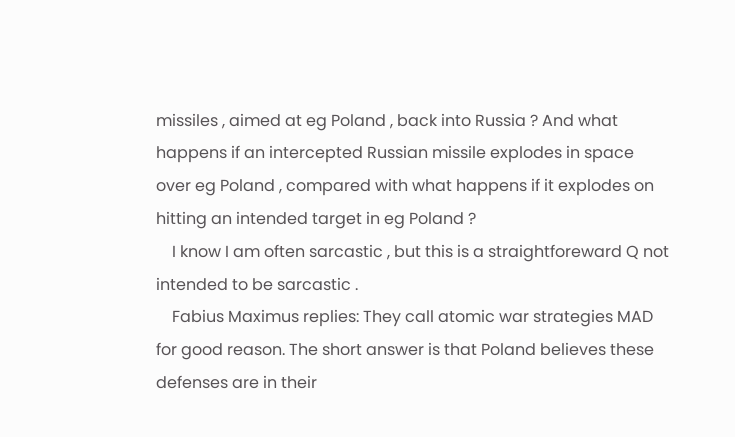missiles , aimed at eg Poland , back into Russia ? And what happens if an intercepted Russian missile explodes in space over eg Poland , compared with what happens if it explodes on hitting an intended target in eg Poland ?
    I know I am often sarcastic , but this is a straightforeward Q not intended to be sarcastic .
    Fabius Maximus replies: They call atomic war strategies MAD for good reason. The short answer is that Poland believes these defenses are in their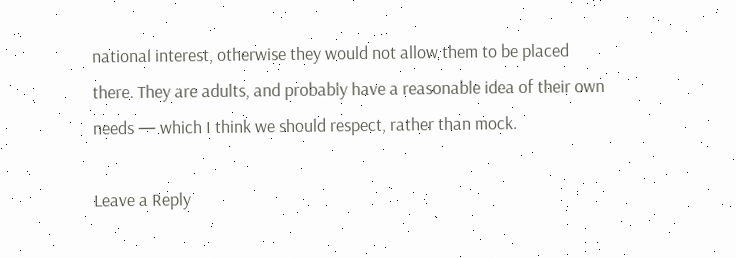national interest, otherwise they would not allow them to be placed there. They are adults, and probably have a reasonable idea of their own needs — which I think we should respect, rather than mock.

Leave a Reply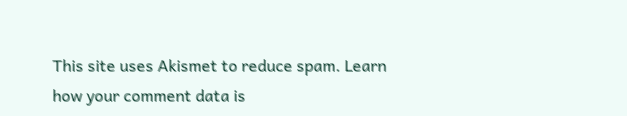This site uses Akismet to reduce spam. Learn how your comment data is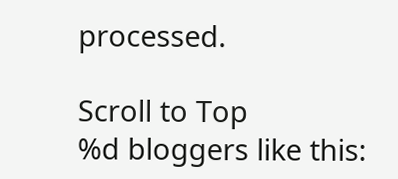processed.

Scroll to Top
%d bloggers like this: